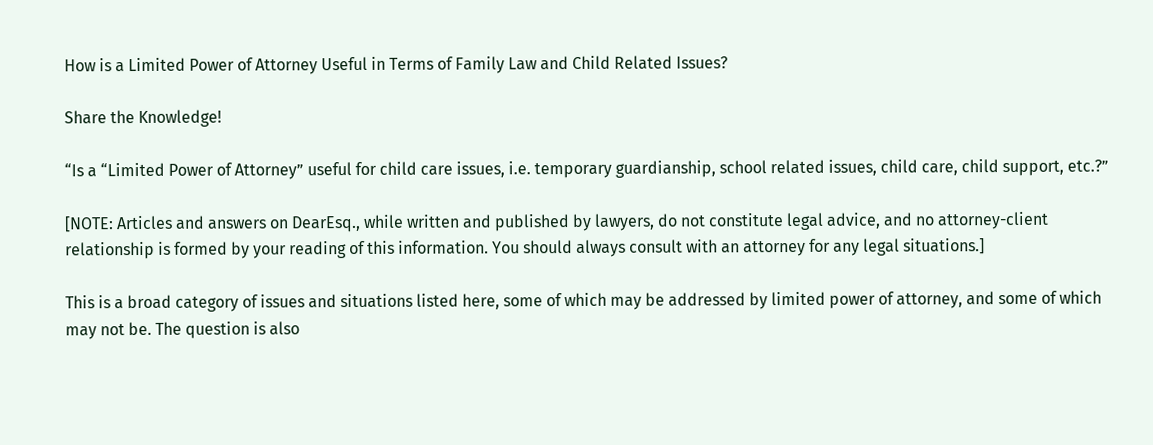How is a Limited Power of Attorney Useful in Terms of Family Law and Child Related Issues?

Share the Knowledge!

“Is a “Limited Power of Attorney” useful for child care issues, i.e. temporary guardianship, school related issues, child care, child support, etc.?”

[NOTE: Articles and answers on DearEsq., while written and published by lawyers, do not constitute legal advice, and no attorney-client relationship is formed by your reading of this information. You should always consult with an attorney for any legal situations.]

This is a broad category of issues and situations listed here, some of which may be addressed by limited power of attorney, and some of which may not be. The question is also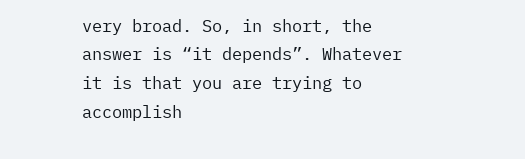very broad. So, in short, the answer is “it depends”. Whatever it is that you are trying to accomplish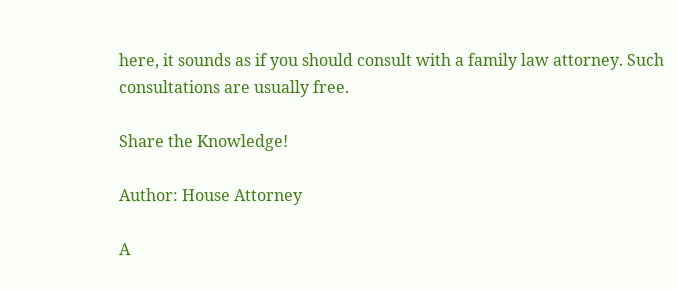here, it sounds as if you should consult with a family law attorney. Such consultations are usually free.

Share the Knowledge!

Author: House Attorney

A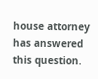house attorney has answered this question.